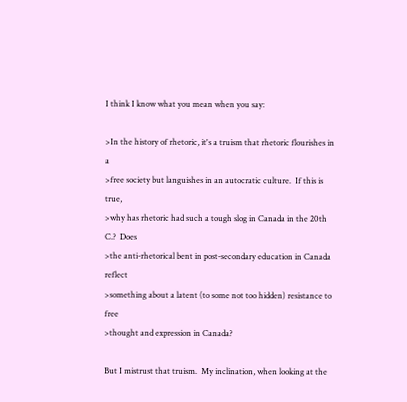I think I know what you mean when you say:

>In the history of rhetoric, it's a truism that rhetoric flourishes in a
>free society but languishes in an autocratic culture.  If this is true,
>why has rhetoric had such a tough slog in Canada in the 20th C.?  Does
>the anti-rhetorical bent in post-secondary education in Canada reflect
>something about a latent (to some not too hidden) resistance to free
>thought and expression in Canada?

But I mistrust that truism.  My inclination, when looking at the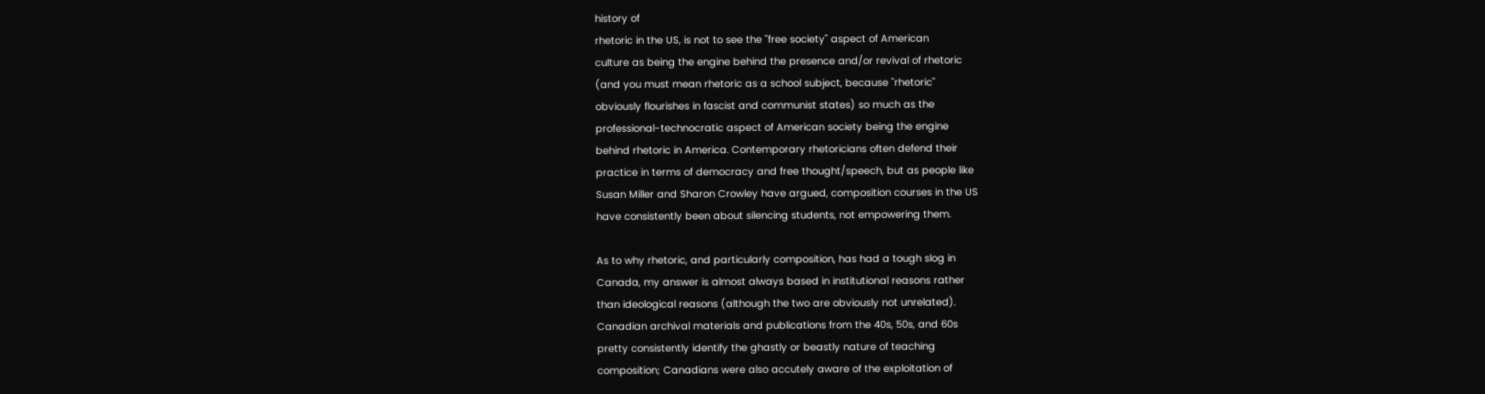history of
rhetoric in the US, is not to see the "free society" aspect of American
culture as being the engine behind the presence and/or revival of rhetoric
(and you must mean rhetoric as a school subject, because "rhetoric"
obviously flourishes in fascist and communist states) so much as the
professional-technocratic aspect of American society being the engine
behind rhetoric in America. Contemporary rhetoricians often defend their
practice in terms of democracy and free thought/speech, but as people like
Susan Miller and Sharon Crowley have argued, composition courses in the US
have consistently been about silencing students, not empowering them.

As to why rhetoric, and particularly composition, has had a tough slog in
Canada, my answer is almost always based in institutional reasons rather
than ideological reasons (although the two are obviously not unrelated).
Canadian archival materials and publications from the 40s, 50s, and 60s
pretty consistently identify the ghastly or beastly nature of teaching
composition; Canadians were also accutely aware of the exploitation of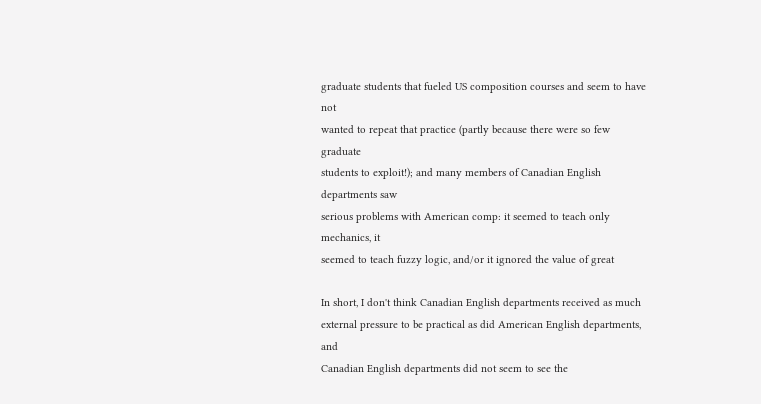graduate students that fueled US composition courses and seem to have not
wanted to repeat that practice (partly because there were so few graduate
students to exploit!); and many members of Canadian English departments saw
serious problems with American comp: it seemed to teach only mechanics, it
seemed to teach fuzzy logic, and/or it ignored the value of great

In short, I don't think Canadian English departments received as much
external pressure to be practical as did American English departments, and
Canadian English departments did not seem to see the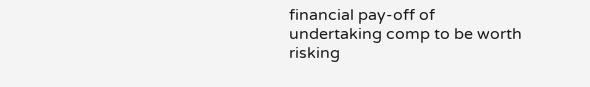financial pay-off of
undertaking comp to be worth risking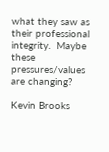what they saw as their professional
integrity.  Maybe these pressures/values are changing?

Kevin Brooks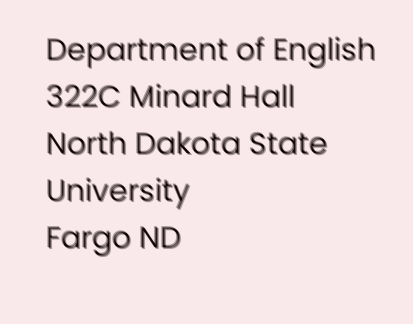Department of English
322C Minard Hall
North Dakota State University
Fargo ND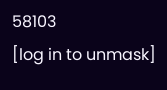58103
[log in to unmask]